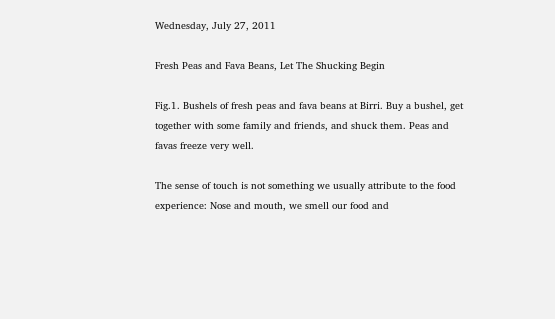Wednesday, July 27, 2011

Fresh Peas and Fava Beans, Let The Shucking Begin

Fig.1. Bushels of fresh peas and fava beans at Birri. Buy a bushel, get together with some family and friends, and shuck them. Peas and favas freeze very well.

The sense of touch is not something we usually attribute to the food experience: Nose and mouth, we smell our food and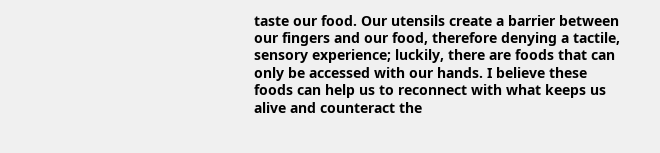taste our food. Our utensils create a barrier between our fingers and our food, therefore denying a tactile, sensory experience; luckily, there are foods that can only be accessed with our hands. I believe these foods can help us to reconnect with what keeps us alive and counteract the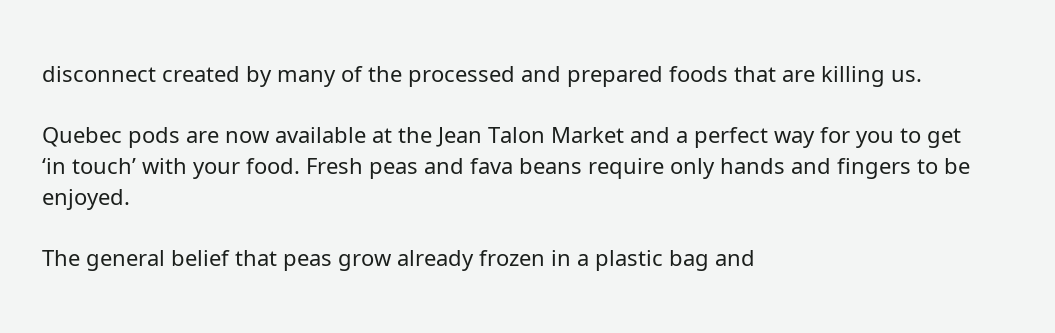disconnect created by many of the processed and prepared foods that are killing us.

Quebec pods are now available at the Jean Talon Market and a perfect way for you to get ‘in touch’ with your food. Fresh peas and fava beans require only hands and fingers to be enjoyed.

The general belief that peas grow already frozen in a plastic bag and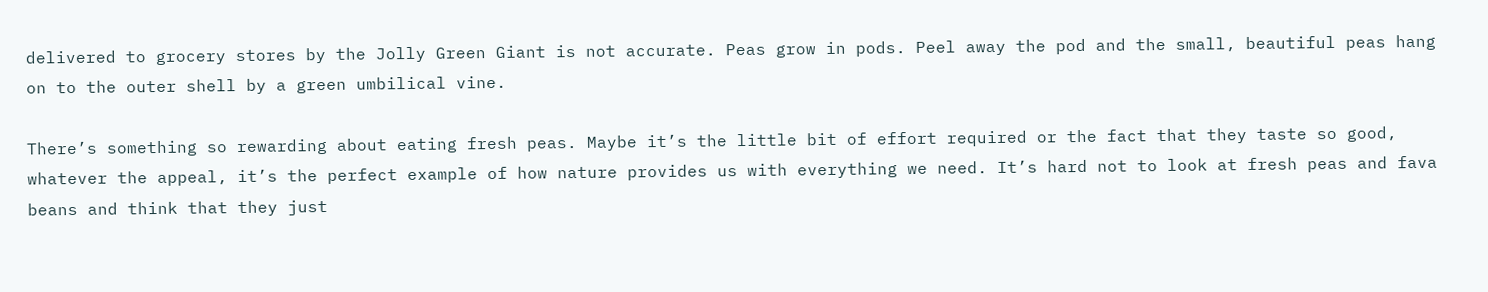delivered to grocery stores by the Jolly Green Giant is not accurate. Peas grow in pods. Peel away the pod and the small, beautiful peas hang on to the outer shell by a green umbilical vine.

There’s something so rewarding about eating fresh peas. Maybe it’s the little bit of effort required or the fact that they taste so good, whatever the appeal, it’s the perfect example of how nature provides us with everything we need. It’s hard not to look at fresh peas and fava beans and think that they just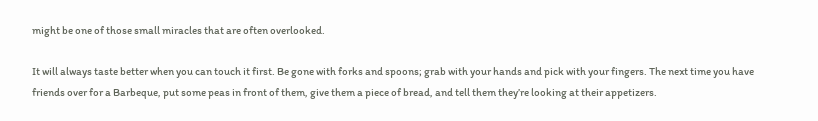might be one of those small miracles that are often overlooked.

It will always taste better when you can touch it first. Be gone with forks and spoons; grab with your hands and pick with your fingers. The next time you have friends over for a Barbeque, put some peas in front of them, give them a piece of bread, and tell them they’re looking at their appetizers.